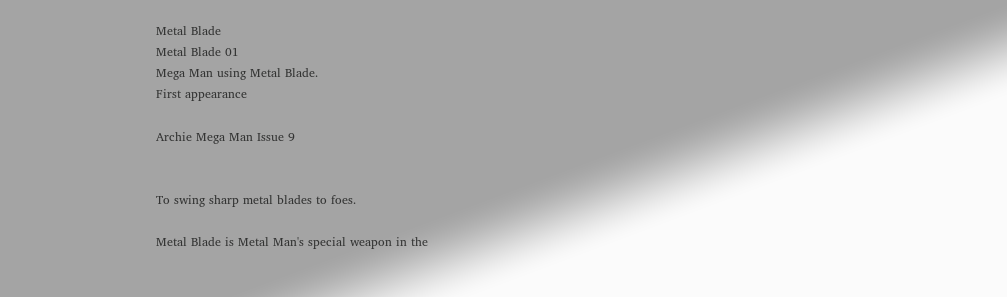Metal Blade
Metal Blade 01
Mega Man using Metal Blade.
First appearance

Archie Mega Man Issue 9


To swing sharp metal blades to foes.

Metal Blade is Metal Man's special weapon in the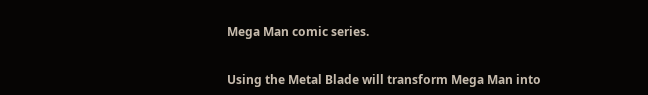Mega Man comic series.


Using the Metal Blade will transform Mega Man into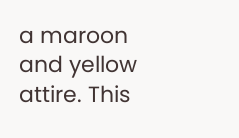a maroon and yellow attire. This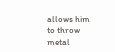allows him to throw metal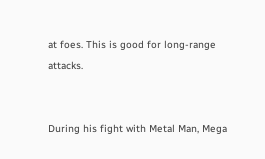at foes. This is good for long-range attacks.


During his fight with Metal Man, Mega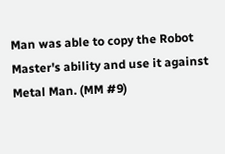Man was able to copy the Robot Master's ability and use it against Metal Man. (MM #9)